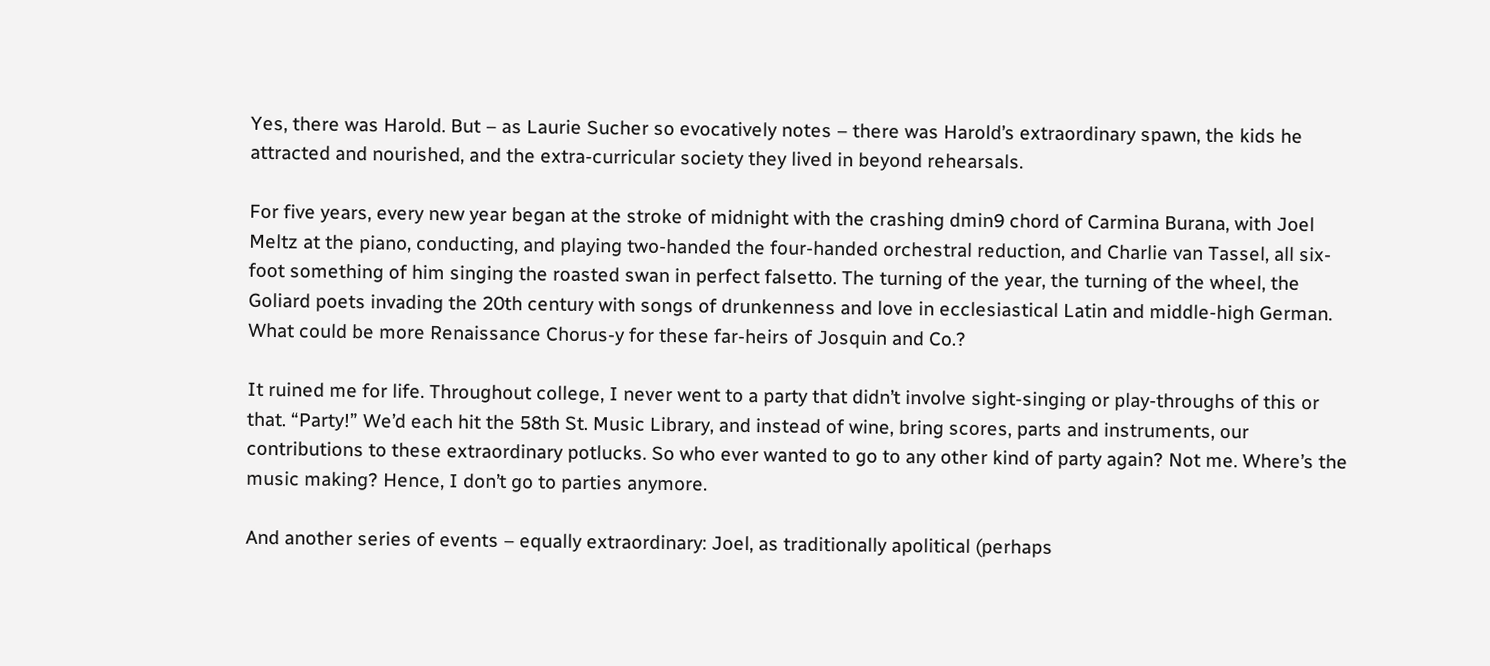Yes, there was Harold. But – as Laurie Sucher so evocatively notes – there was Harold’s extraordinary spawn, the kids he attracted and nourished, and the extra-curricular society they lived in beyond rehearsals.

For five years, every new year began at the stroke of midnight with the crashing dmin9 chord of Carmina Burana, with Joel Meltz at the piano, conducting, and playing two-handed the four-handed orchestral reduction, and Charlie van Tassel, all six-foot something of him singing the roasted swan in perfect falsetto. The turning of the year, the turning of the wheel, the Goliard poets invading the 20th century with songs of drunkenness and love in ecclesiastical Latin and middle-high German. What could be more Renaissance Chorus-y for these far-heirs of Josquin and Co.?

It ruined me for life. Throughout college, I never went to a party that didn’t involve sight-singing or play-throughs of this or that. “Party!” We’d each hit the 58th St. Music Library, and instead of wine, bring scores, parts and instruments, our contributions to these extraordinary potlucks. So who ever wanted to go to any other kind of party again? Not me. Where’s the music making? Hence, I don’t go to parties anymore.

And another series of events – equally extraordinary: Joel, as traditionally apolitical (perhaps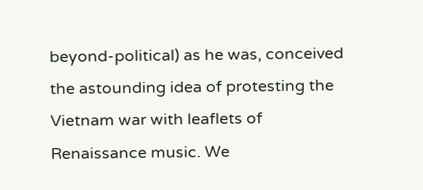beyond-political) as he was, conceived the astounding idea of protesting the Vietnam war with leaflets of Renaissance music. We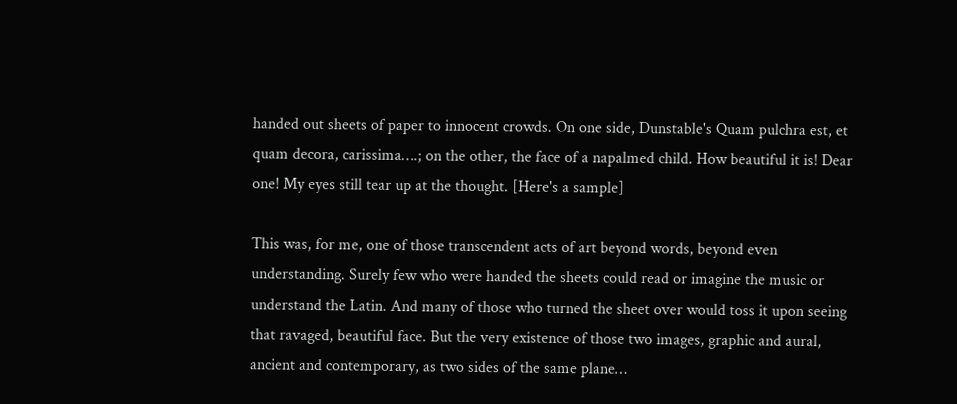handed out sheets of paper to innocent crowds. On one side, Dunstable's Quam pulchra est, et quam decora, carissima….; on the other, the face of a napalmed child. How beautiful it is! Dear one! My eyes still tear up at the thought. [Here's a sample]

This was, for me, one of those transcendent acts of art beyond words, beyond even understanding. Surely few who were handed the sheets could read or imagine the music or understand the Latin. And many of those who turned the sheet over would toss it upon seeing that ravaged, beautiful face. But the very existence of those two images, graphic and aural, ancient and contemporary, as two sides of the same plane…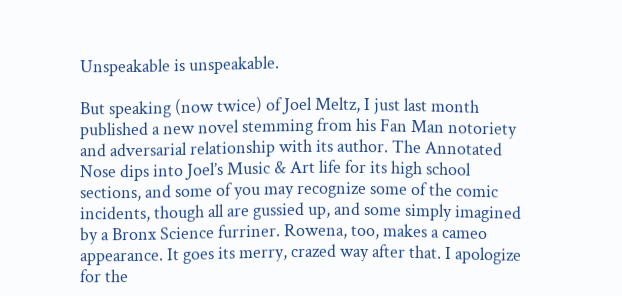Unspeakable is unspeakable.

But speaking (now twice) of Joel Meltz, I just last month published a new novel stemming from his Fan Man notoriety and adversarial relationship with its author. The Annotated Nose dips into Joel’s Music & Art life for its high school sections, and some of you may recognize some of the comic incidents, though all are gussied up, and some simply imagined by a Bronx Science furriner. Rowena, too, makes a cameo appearance. It goes its merry, crazed way after that. I apologize for the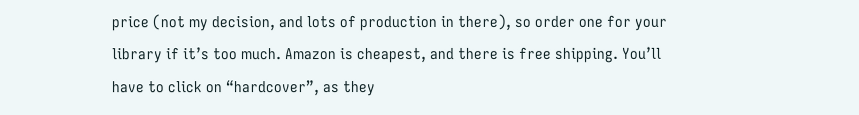price (not my decision, and lots of production in there), so order one for your library if it’s too much. Amazon is cheapest, and there is free shipping. You’ll have to click on “hardcover”, as they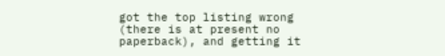got the top listing wrong (there is at present no paperback), and getting it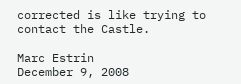corrected is like trying to contact the Castle.

Marc Estrin
December 9, 2008